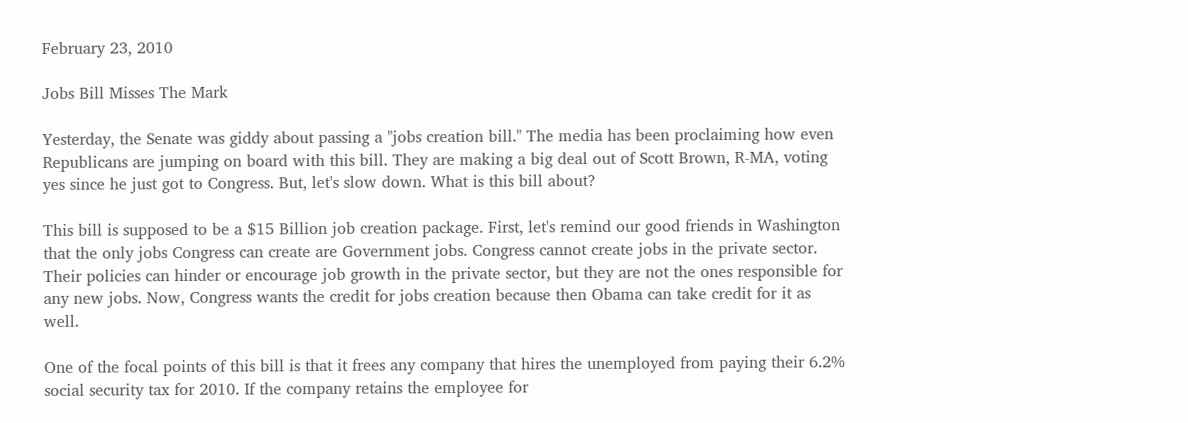February 23, 2010

Jobs Bill Misses The Mark

Yesterday, the Senate was giddy about passing a "jobs creation bill." The media has been proclaiming how even Republicans are jumping on board with this bill. They are making a big deal out of Scott Brown, R-MA, voting yes since he just got to Congress. But, let's slow down. What is this bill about?

This bill is supposed to be a $15 Billion job creation package. First, let's remind our good friends in Washington that the only jobs Congress can create are Government jobs. Congress cannot create jobs in the private sector. Their policies can hinder or encourage job growth in the private sector, but they are not the ones responsible for any new jobs. Now, Congress wants the credit for jobs creation because then Obama can take credit for it as well.

One of the focal points of this bill is that it frees any company that hires the unemployed from paying their 6.2% social security tax for 2010. If the company retains the employee for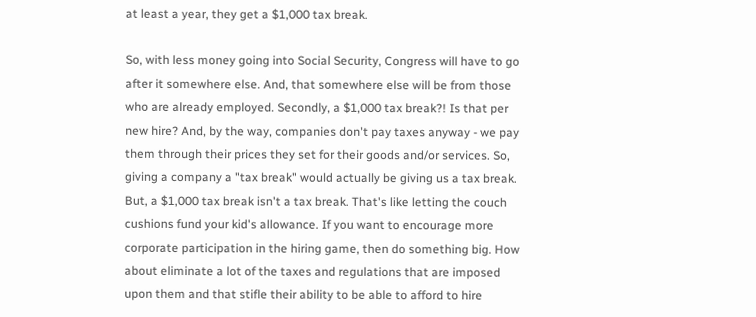at least a year, they get a $1,000 tax break.

So, with less money going into Social Security, Congress will have to go after it somewhere else. And, that somewhere else will be from those who are already employed. Secondly, a $1,000 tax break?! Is that per new hire? And, by the way, companies don't pay taxes anyway - we pay them through their prices they set for their goods and/or services. So, giving a company a "tax break" would actually be giving us a tax break. But, a $1,000 tax break isn't a tax break. That's like letting the couch cushions fund your kid's allowance. If you want to encourage more corporate participation in the hiring game, then do something big. How about eliminate a lot of the taxes and regulations that are imposed upon them and that stifle their ability to be able to afford to hire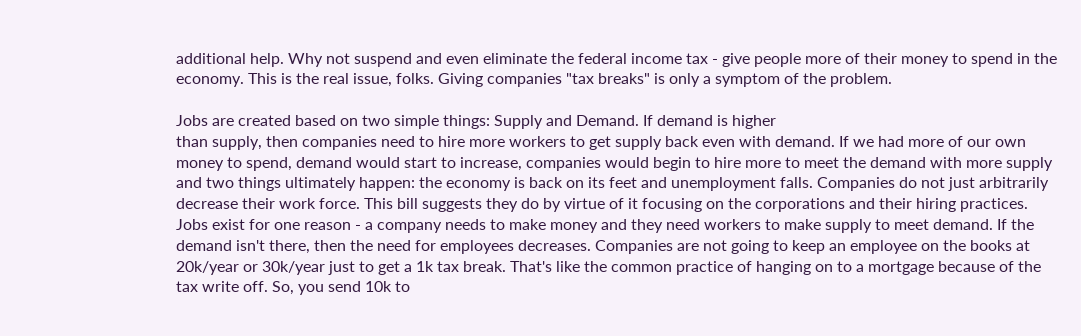additional help. Why not suspend and even eliminate the federal income tax - give people more of their money to spend in the economy. This is the real issue, folks. Giving companies "tax breaks" is only a symptom of the problem.

Jobs are created based on two simple things: Supply and Demand. If demand is higher
than supply, then companies need to hire more workers to get supply back even with demand. If we had more of our own money to spend, demand would start to increase, companies would begin to hire more to meet the demand with more supply and two things ultimately happen: the economy is back on its feet and unemployment falls. Companies do not just arbitrarily decrease their work force. This bill suggests they do by virtue of it focusing on the corporations and their hiring practices. Jobs exist for one reason - a company needs to make money and they need workers to make supply to meet demand. If the demand isn't there, then the need for employees decreases. Companies are not going to keep an employee on the books at 20k/year or 30k/year just to get a 1k tax break. That's like the common practice of hanging on to a mortgage because of the tax write off. So, you send 10k to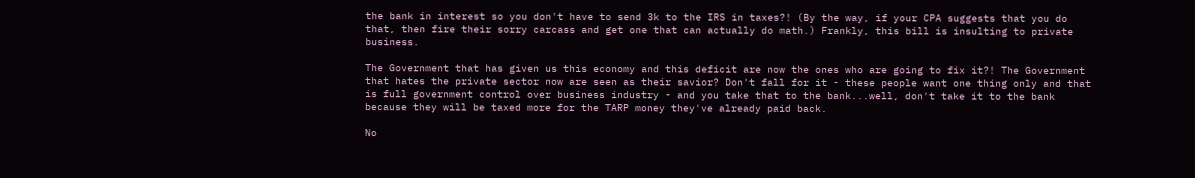the bank in interest so you don't have to send 3k to the IRS in taxes?! (By the way, if your CPA suggests that you do that, then fire their sorry carcass and get one that can actually do math.) Frankly, this bill is insulting to private business.

The Government that has given us this economy and this deficit are now the ones who are going to fix it?! The Government that hates the private sector now are seen as their savior? Don't fall for it - these people want one thing only and that is full government control over business industry - and you take that to the bank...well, don't take it to the bank because they will be taxed more for the TARP money they've already paid back.

No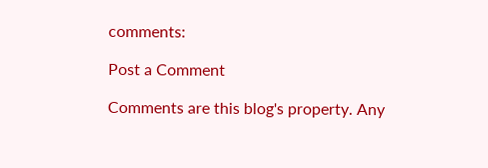comments:

Post a Comment

Comments are this blog's property. Any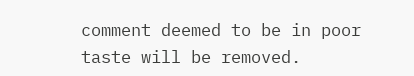comment deemed to be in poor taste will be removed.